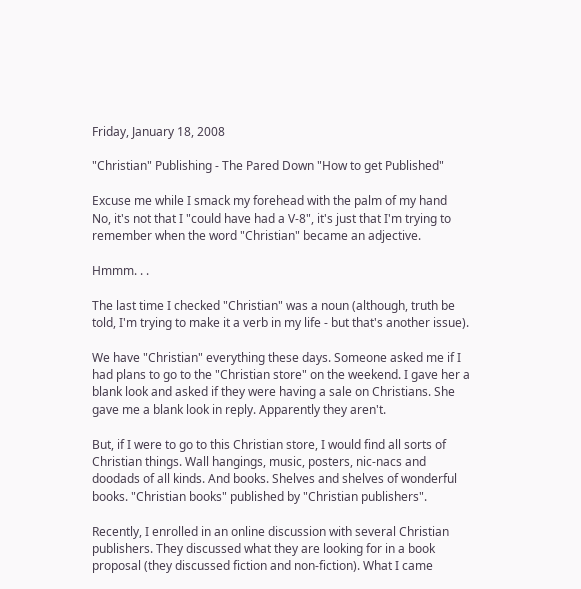Friday, January 18, 2008

"Christian" Publishing - The Pared Down "How to get Published"

Excuse me while I smack my forehead with the palm of my hand
No, it's not that I "could have had a V-8", it's just that I'm trying to remember when the word "Christian" became an adjective.

Hmmm. . .

The last time I checked "Christian" was a noun (although, truth be told, I'm trying to make it a verb in my life - but that's another issue).

We have "Christian" everything these days. Someone asked me if I had plans to go to the "Christian store" on the weekend. I gave her a blank look and asked if they were having a sale on Christians. She gave me a blank look in reply. Apparently they aren't.

But, if I were to go to this Christian store, I would find all sorts of Christian things. Wall hangings, music, posters, nic-nacs and doodads of all kinds. And books. Shelves and shelves of wonderful books. "Christian books" published by "Christian publishers".

Recently, I enrolled in an online discussion with several Christian publishers. They discussed what they are looking for in a book proposal (they discussed fiction and non-fiction). What I came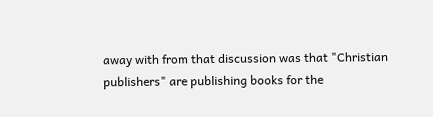away with from that discussion was that "Christian publishers" are publishing books for the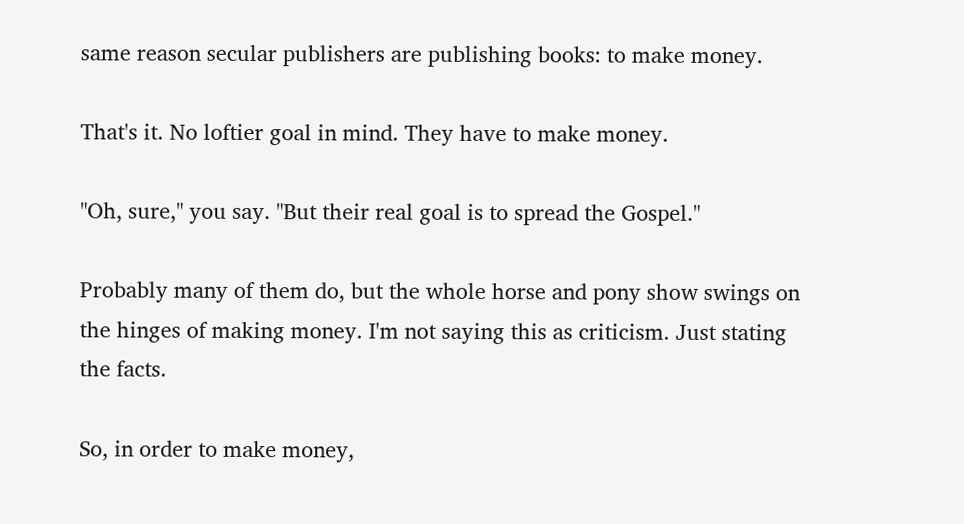same reason secular publishers are publishing books: to make money.

That's it. No loftier goal in mind. They have to make money.

"Oh, sure," you say. "But their real goal is to spread the Gospel."

Probably many of them do, but the whole horse and pony show swings on the hinges of making money. I'm not saying this as criticism. Just stating the facts.

So, in order to make money,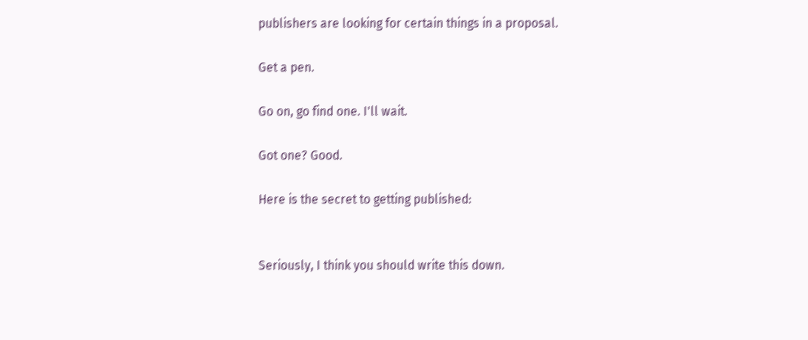publishers are looking for certain things in a proposal.

Get a pen.

Go on, go find one. I'll wait.

Got one? Good.

Here is the secret to getting published:


Seriously, I think you should write this down.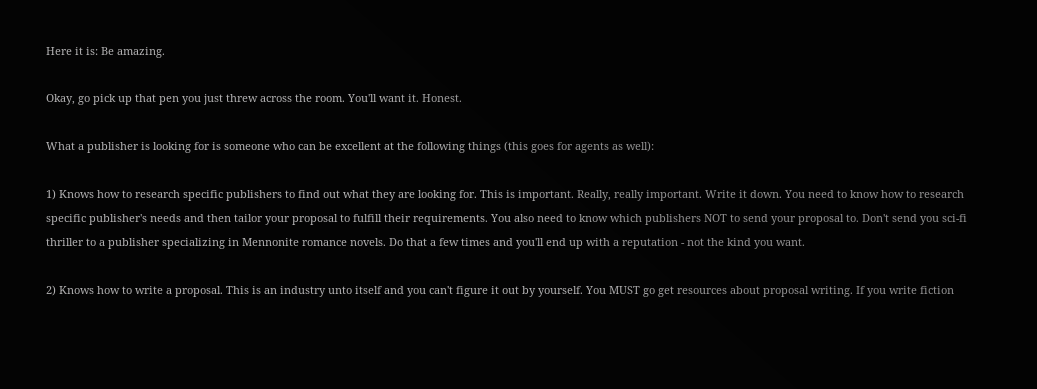Here it is: Be amazing.

Okay, go pick up that pen you just threw across the room. You'll want it. Honest.

What a publisher is looking for is someone who can be excellent at the following things (this goes for agents as well):

1) Knows how to research specific publishers to find out what they are looking for. This is important. Really, really important. Write it down. You need to know how to research specific publisher's needs and then tailor your proposal to fulfill their requirements. You also need to know which publishers NOT to send your proposal to. Don't send you sci-fi thriller to a publisher specializing in Mennonite romance novels. Do that a few times and you'll end up with a reputation - not the kind you want.

2) Knows how to write a proposal. This is an industry unto itself and you can't figure it out by yourself. You MUST go get resources about proposal writing. If you write fiction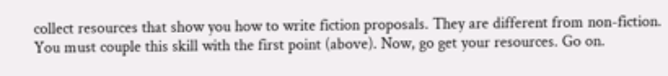collect resources that show you how to write fiction proposals. They are different from non-fiction. You must couple this skill with the first point (above). Now, go get your resources. Go on.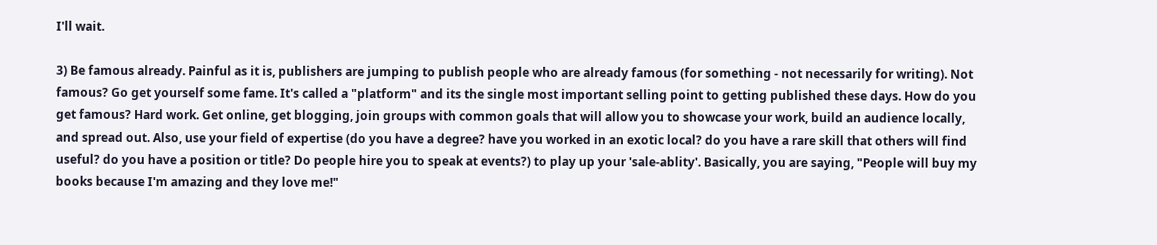I'll wait.

3) Be famous already. Painful as it is, publishers are jumping to publish people who are already famous (for something - not necessarily for writing). Not famous? Go get yourself some fame. It's called a "platform" and its the single most important selling point to getting published these days. How do you get famous? Hard work. Get online, get blogging, join groups with common goals that will allow you to showcase your work, build an audience locally, and spread out. Also, use your field of expertise (do you have a degree? have you worked in an exotic local? do you have a rare skill that others will find useful? do you have a position or title? Do people hire you to speak at events?) to play up your 'sale-ablity'. Basically, you are saying, "People will buy my books because I'm amazing and they love me!"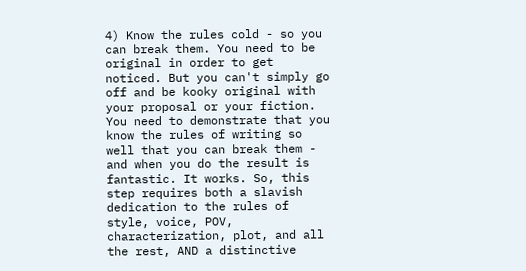4) Know the rules cold - so you can break them. You need to be original in order to get noticed. But you can't simply go off and be kooky original with your proposal or your fiction. You need to demonstrate that you know the rules of writing so well that you can break them - and when you do the result is fantastic. It works. So, this step requires both a slavish dedication to the rules of style, voice, POV, characterization, plot, and all the rest, AND a distinctive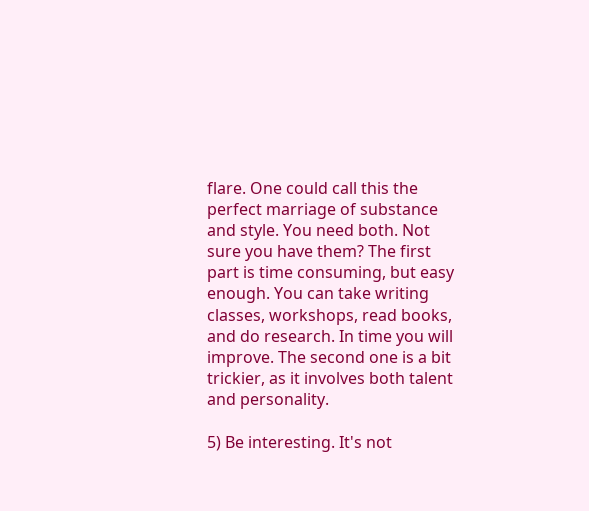flare. One could call this the perfect marriage of substance and style. You need both. Not sure you have them? The first part is time consuming, but easy enough. You can take writing classes, workshops, read books, and do research. In time you will improve. The second one is a bit trickier, as it involves both talent and personality.

5) Be interesting. It's not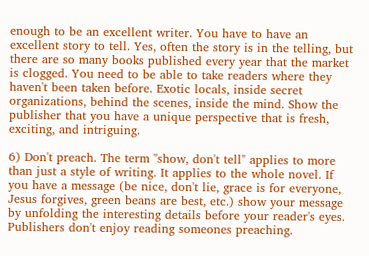enough to be an excellent writer. You have to have an excellent story to tell. Yes, often the story is in the telling, but there are so many books published every year that the market is clogged. You need to be able to take readers where they haven't been taken before. Exotic locals, inside secret organizations, behind the scenes, inside the mind. Show the publisher that you have a unique perspective that is fresh, exciting, and intriguing.

6) Don't preach. The term "show, don't tell" applies to more than just a style of writing. It applies to the whole novel. If you have a message (be nice, don't lie, grace is for everyone, Jesus forgives, green beans are best, etc.) show your message by unfolding the interesting details before your reader's eyes. Publishers don't enjoy reading someones preaching.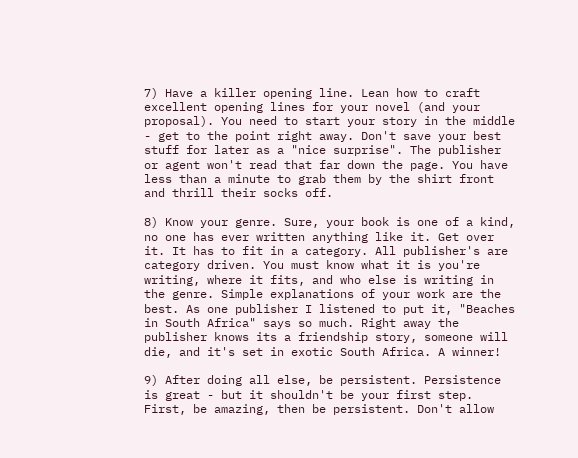7) Have a killer opening line. Lean how to craft excellent opening lines for your novel (and your proposal). You need to start your story in the middle - get to the point right away. Don't save your best stuff for later as a "nice surprise". The publisher or agent won't read that far down the page. You have less than a minute to grab them by the shirt front and thrill their socks off.

8) Know your genre. Sure, your book is one of a kind, no one has ever written anything like it. Get over it. It has to fit in a category. All publisher's are category driven. You must know what it is you're writing, where it fits, and who else is writing in the genre. Simple explanations of your work are the best. As one publisher I listened to put it, "Beaches in South Africa" says so much. Right away the publisher knows its a friendship story, someone will die, and it's set in exotic South Africa. A winner!

9) After doing all else, be persistent. Persistence is great - but it shouldn't be your first step. First, be amazing, then be persistent. Don't allow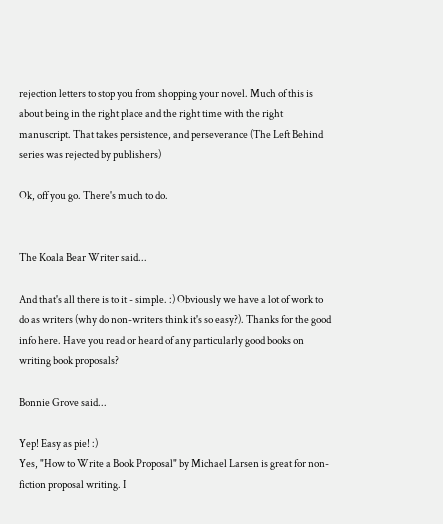rejection letters to stop you from shopping your novel. Much of this is about being in the right place and the right time with the right manuscript. That takes persistence, and perseverance (The Left Behind series was rejected by publishers)

Ok, off you go. There's much to do.


The Koala Bear Writer said...

And that's all there is to it - simple. :) Obviously we have a lot of work to do as writers (why do non-writers think it's so easy?). Thanks for the good info here. Have you read or heard of any particularly good books on writing book proposals?

Bonnie Grove said...

Yep! Easy as pie! :)
Yes, "How to Write a Book Proposal" by Michael Larsen is great for non-fiction proposal writing. I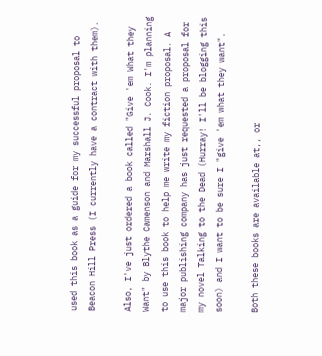used this book as a guide for my successful proposal to Beacon Hill Press (I currently have a contract with them).

Also, I've just ordered a book called "Give 'em What they Want" by Blythe Camenson and Marshall J. Cook. I'm planning to use this book to help me write my fiction proposal. A major publishing company has just requested a proposal for my novel Talking to the Dead (Hurray! I'll be blogging this soon) and I want to be sure I "give 'em what they want".

Both these books are available at,, or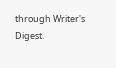through Writer's Digest.